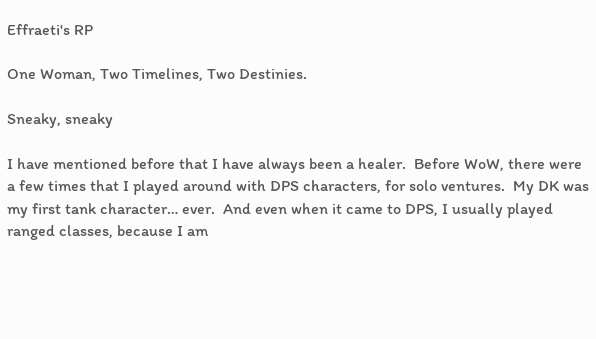Effraeti's RP

One Woman, Two Timelines, Two Destinies.

Sneaky, sneaky

I have mentioned before that I have always been a healer.  Before WoW, there were a few times that I played around with DPS characters, for solo ventures.  My DK was my first tank character… ever.  And even when it came to DPS, I usually played ranged classes, because I am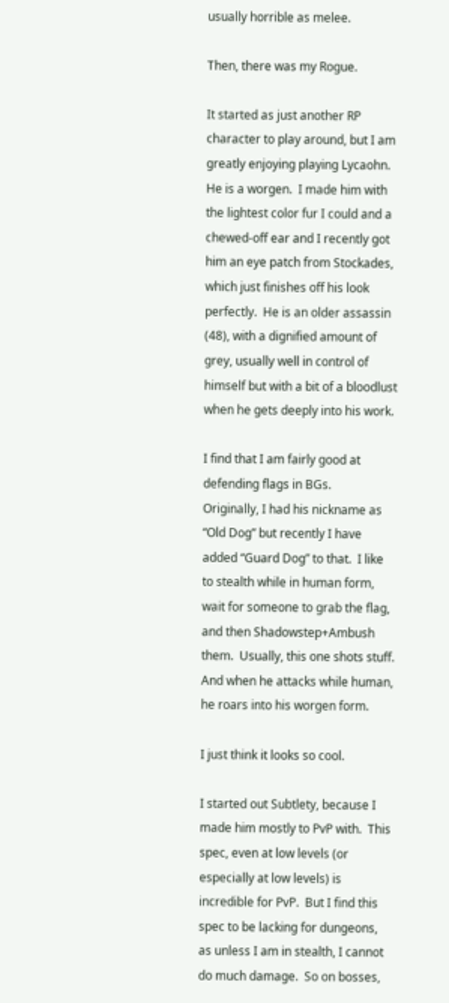usually horrible as melee.

Then, there was my Rogue.

It started as just another RP character to play around, but I am greatly enjoying playing Lycaohn.  He is a worgen.  I made him with the lightest color fur I could and a chewed-off ear and I recently got him an eye patch from Stockades, which just finishes off his look perfectly.  He is an older assassin (48), with a dignified amount of grey, usually well in control of himself but with a bit of a bloodlust when he gets deeply into his work.

I find that I am fairly good at defending flags in BGs.    Originally, I had his nickname as “Old Dog” but recently I have added “Guard Dog” to that.  I like to stealth while in human form, wait for someone to grab the flag, and then Shadowstep+Ambush them.  Usually, this one shots stuff.  And when he attacks while human, he roars into his worgen form.

I just think it looks so cool.

I started out Subtlety, because I made him mostly to PvP with.  This spec, even at low levels (or especially at low levels) is incredible for PvP.  But I find this spec to be lacking for dungeons, as unless I am in stealth, I cannot do much damage.  So on bosses,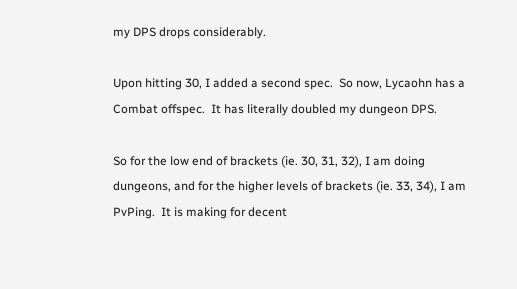my DPS drops considerably.

Upon hitting 30, I added a second spec.  So now, Lycaohn has a Combat offspec.  It has literally doubled my dungeon DPS.

So for the low end of brackets (ie. 30, 31, 32), I am doing dungeons, and for the higher levels of brackets (ie. 33, 34), I am PvPing.  It is making for decent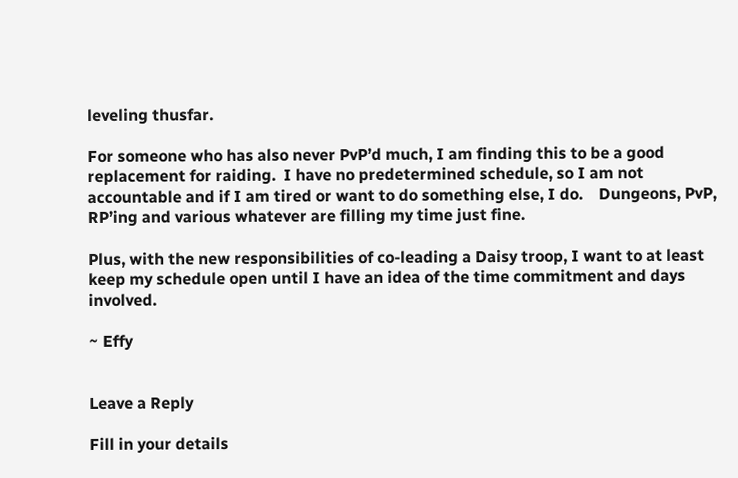leveling thusfar.

For someone who has also never PvP’d much, I am finding this to be a good replacement for raiding.  I have no predetermined schedule, so I am not accountable and if I am tired or want to do something else, I do.    Dungeons, PvP, RP’ing and various whatever are filling my time just fine.

Plus, with the new responsibilities of co-leading a Daisy troop, I want to at least keep my schedule open until I have an idea of the time commitment and days involved.

~ Effy


Leave a Reply

Fill in your details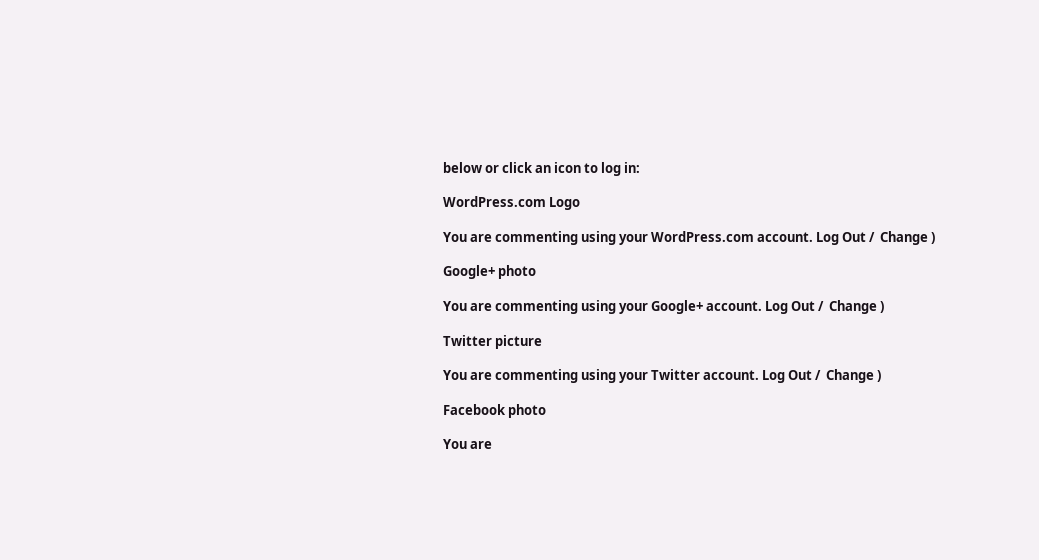below or click an icon to log in:

WordPress.com Logo

You are commenting using your WordPress.com account. Log Out /  Change )

Google+ photo

You are commenting using your Google+ account. Log Out /  Change )

Twitter picture

You are commenting using your Twitter account. Log Out /  Change )

Facebook photo

You are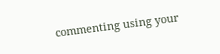commenting using your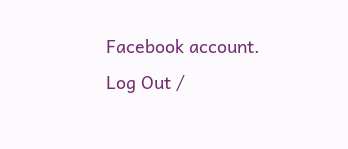Facebook account. Log Out /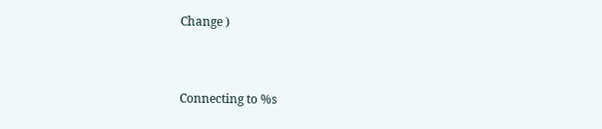Change )


Connecting to %s